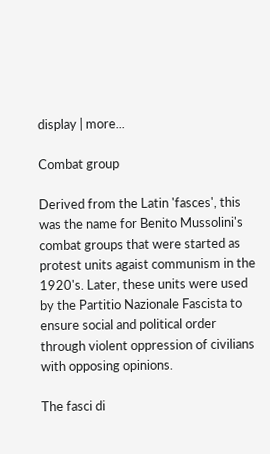display | more...

Combat group

Derived from the Latin 'fasces', this was the name for Benito Mussolini's combat groups that were started as protest units agaist communism in the 1920's. Later, these units were used by the Partitio Nazionale Fascista to ensure social and political order through violent oppression of civilians with opposing opinions.

The fasci di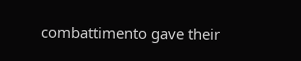combattimento gave their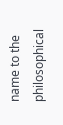name to the philosophical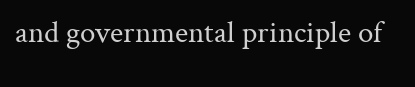and governmental principle of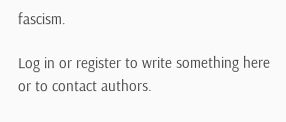fascism.

Log in or register to write something here or to contact authors.